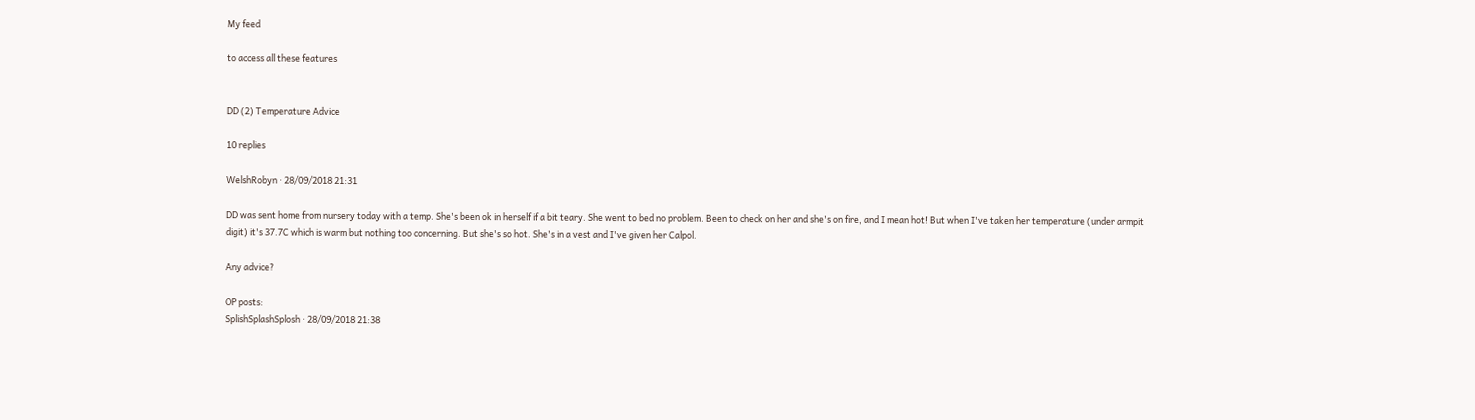My feed

to access all these features


DD (2) Temperature Advice

10 replies

WelshRobyn · 28/09/2018 21:31

DD was sent home from nursery today with a temp. She's been ok in herself if a bit teary. She went to bed no problem. Been to check on her and she's on fire, and I mean hot! But when I've taken her temperature (under armpit digit) it's 37.7C which is warm but nothing too concerning. But she's so hot. She's in a vest and I've given her Calpol.

Any advice?

OP posts:
SplishSplashSplosh · 28/09/2018 21:38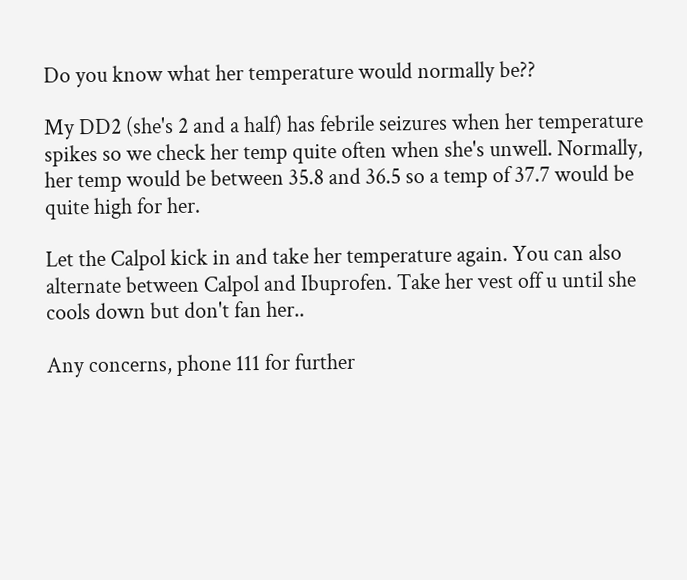Do you know what her temperature would normally be??

My DD2 (she's 2 and a half) has febrile seizures when her temperature spikes so we check her temp quite often when she's unwell. Normally, her temp would be between 35.8 and 36.5 so a temp of 37.7 would be quite high for her.

Let the Calpol kick in and take her temperature again. You can also alternate between Calpol and Ibuprofen. Take her vest off u until she cools down but don't fan her..

Any concerns, phone 111 for further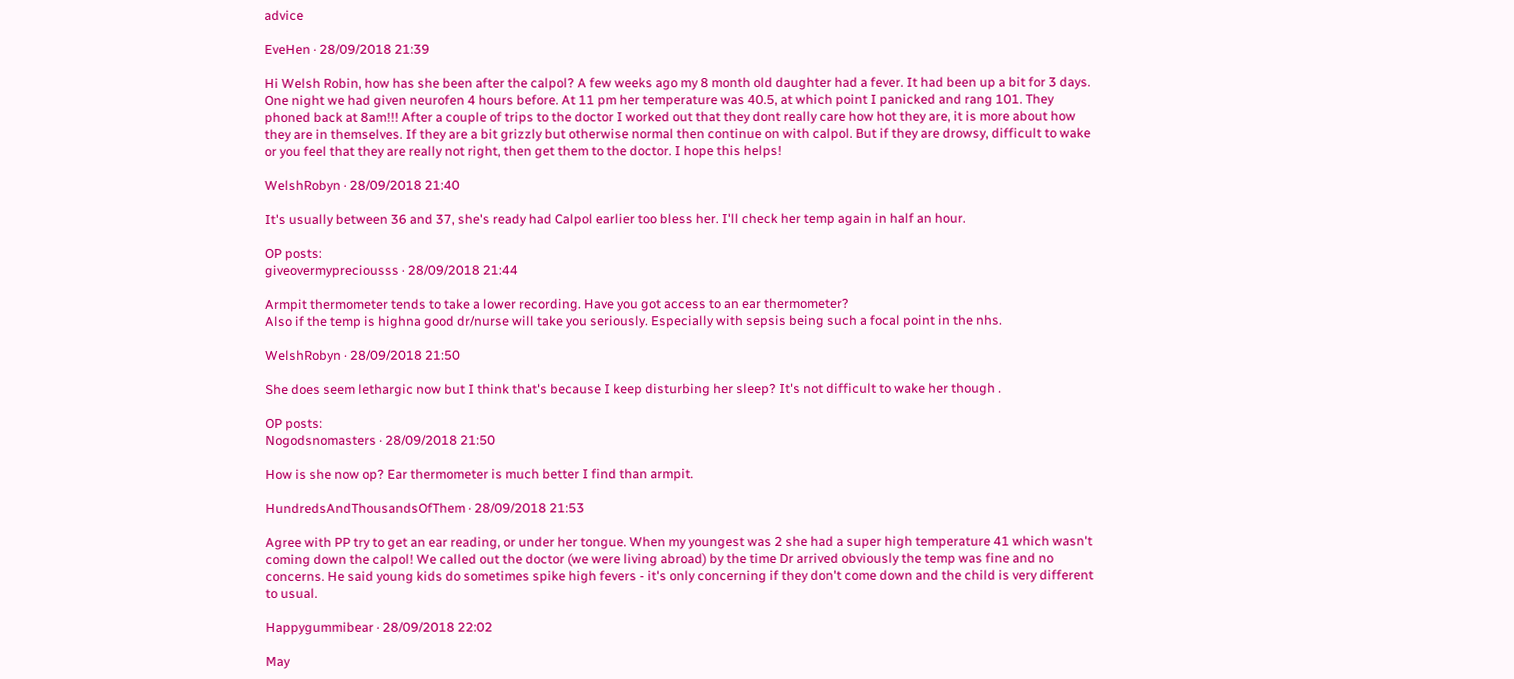advice

EveHen · 28/09/2018 21:39

Hi Welsh Robin, how has she been after the calpol? A few weeks ago my 8 month old daughter had a fever. It had been up a bit for 3 days. One night we had given neurofen 4 hours before. At 11 pm her temperature was 40.5, at which point I panicked and rang 101. They phoned back at 8am!!! After a couple of trips to the doctor I worked out that they dont really care how hot they are, it is more about how they are in themselves. If they are a bit grizzly but otherwise normal then continue on with calpol. But if they are drowsy, difficult to wake or you feel that they are really not right, then get them to the doctor. I hope this helps!

WelshRobyn · 28/09/2018 21:40

It's usually between 36 and 37, she's ready had Calpol earlier too bless her. I'll check her temp again in half an hour.

OP posts:
giveovermypreciousss · 28/09/2018 21:44

Armpit thermometer tends to take a lower recording. Have you got access to an ear thermometer?
Also if the temp is highna good dr/nurse will take you seriously. Especially with sepsis being such a focal point in the nhs.

WelshRobyn · 28/09/2018 21:50

She does seem lethargic now but I think that's because I keep disturbing her sleep? It's not difficult to wake her though .

OP posts:
Nogodsnomasters · 28/09/2018 21:50

How is she now op? Ear thermometer is much better I find than armpit.

HundredsAndThousandsOfThem · 28/09/2018 21:53

Agree with PP try to get an ear reading, or under her tongue. When my youngest was 2 she had a super high temperature 41 which wasn't coming down the calpol! We called out the doctor (we were living abroad) by the time Dr arrived obviously the temp was fine and no concerns. He said young kids do sometimes spike high fevers - it's only concerning if they don't come down and the child is very different to usual.

Happygummibear · 28/09/2018 22:02

May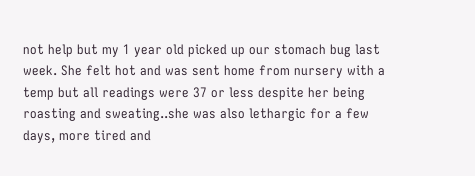not help but my 1 year old picked up our stomach bug last week. She felt hot and was sent home from nursery with a temp but all readings were 37 or less despite her being roasting and sweating..she was also lethargic for a few days, more tired and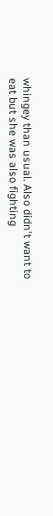whingey than usual. Also didn't want to eat but she was also fighting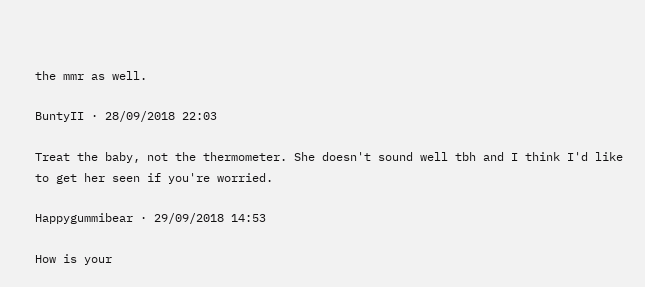the mmr as well.

BuntyII · 28/09/2018 22:03

Treat the baby, not the thermometer. She doesn't sound well tbh and I think I'd like to get her seen if you're worried.

Happygummibear · 29/09/2018 14:53

How is your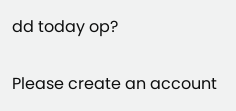dd today op?

Please create an account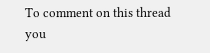To comment on this thread you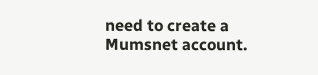need to create a Mumsnet account.